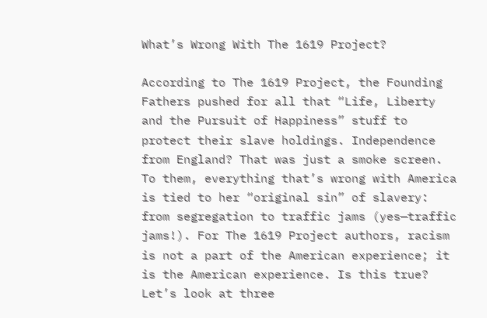What’s Wrong With The 1619 Project?

According to The 1619 Project, the Founding Fathers pushed for all that “Life, Liberty and the Pursuit of Happiness” stuff to protect their slave holdings. Independence from England? That was just a smoke screen. To them, everything that’s wrong with America is tied to her “original sin” of slavery: from segregation to traffic jams (yes—traffic jams!). For The 1619 Project authors, racism is not a part of the American experience; it is the American experience. Is this true? Let’s look at three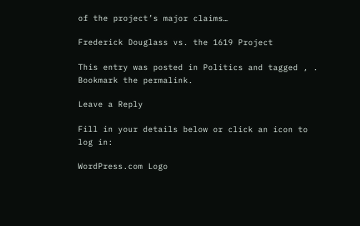of the project’s major claims…

Frederick Douglass vs. the 1619 Project

This entry was posted in Politics and tagged , . Bookmark the permalink.

Leave a Reply

Fill in your details below or click an icon to log in:

WordPress.com Logo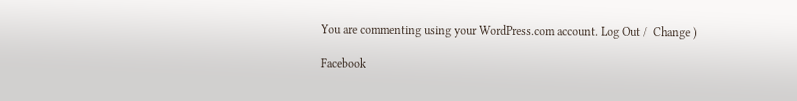You are commenting using your WordPress.com account. Log Out /  Change )

Facebook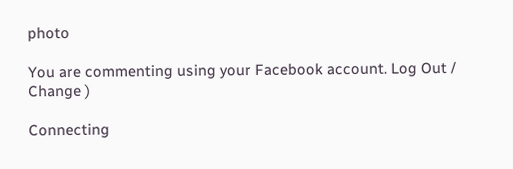photo

You are commenting using your Facebook account. Log Out /  Change )

Connecting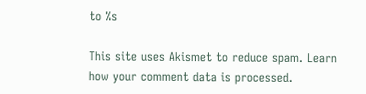to %s

This site uses Akismet to reduce spam. Learn how your comment data is processed.